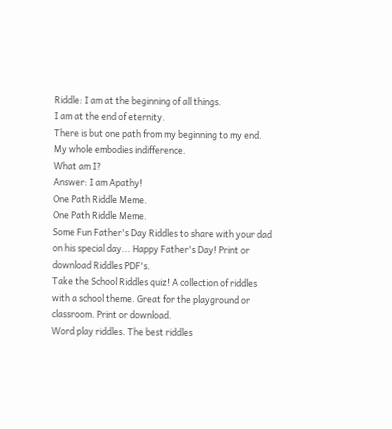Riddle: I am at the beginning of all things.
I am at the end of eternity.
There is but one path from my beginning to my end.
My whole embodies indifference.
What am I?
Answer: I am Apathy!
One Path Riddle Meme.
One Path Riddle Meme.
Some Fun Father's Day Riddles to share with your dad on his special day... Happy Father's Day! Print or download Riddles PDF's.
Take the School Riddles quiz! A collection of riddles with a school theme. Great for the playground or classroom. Print or download.
Word play riddles. The best riddles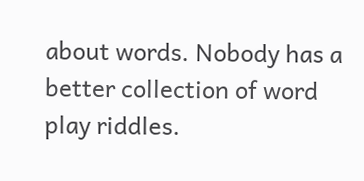about words. Nobody has a better collection of word play riddles.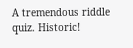A tremendous riddle quiz. Historic!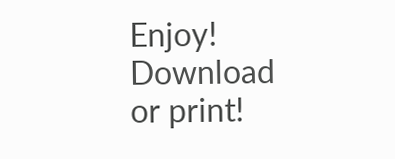Enjoy! Download or print!